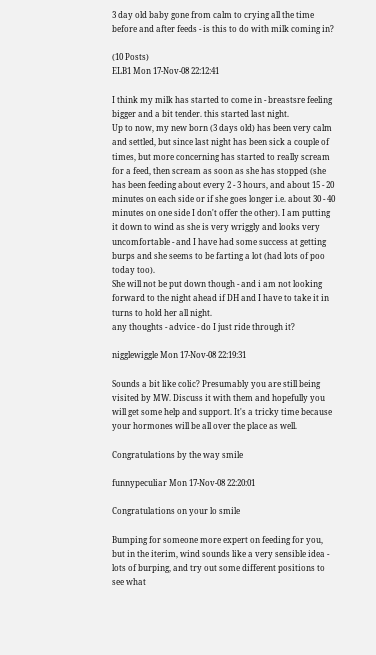3 day old baby gone from calm to crying all the time before and after feeds - is this to do with milk coming in?

(10 Posts)
ELB1 Mon 17-Nov-08 22:12:41

I think my milk has started to come in - breastsre feeling bigger and a bit tender. this started last night.
Up to now, my new born (3 days old) has been very calm and settled, but since last night has been sick a couple of times, but more concerning has started to really scream for a feed, then scream as soon as she has stopped (she has been feeding about every 2 - 3 hours, and about 15 - 20 minutes on each side or if she goes longer i.e. about 30 - 40 minutes on one side I don't offer the other). I am putting it down to wind as she is very wriggly and looks very uncomfortable - and I have had some success at getting burps and she seems to be farting a lot (had lots of poo today too).
She will not be put down though - and i am not looking forward to the night ahead if DH and I have to take it in turns to hold her all night.
any thoughts - advice - do I just ride through it?

nigglewiggle Mon 17-Nov-08 22:19:31

Sounds a bit like colic? Presumably you are still being visited by MW. Discuss it with them and hopefully you will get some help and support. It's a tricky time because your hormones will be all over the place as well.

Congratulations by the way smile

funnypeculiar Mon 17-Nov-08 22:20:01

Congratulations on your lo smile

Bumping for someone more expert on feeding for you, but in the iterim, wind sounds like a very sensible idea - lots of burping, and try out some different positions to see what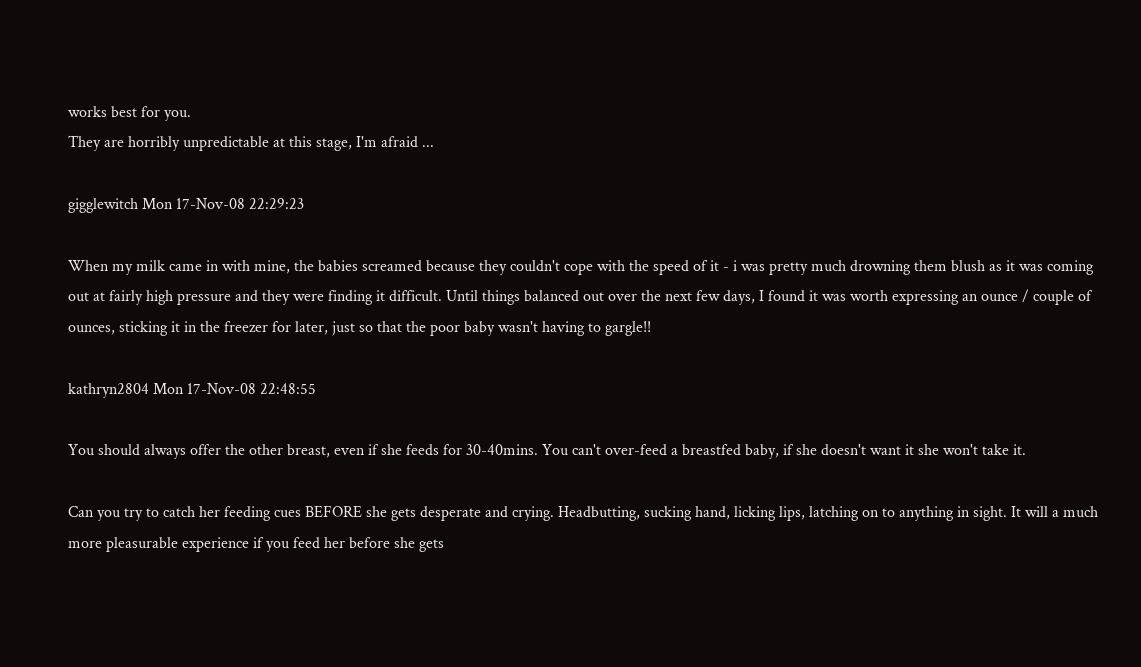works best for you.
They are horribly unpredictable at this stage, I'm afraid ...

gigglewitch Mon 17-Nov-08 22:29:23

When my milk came in with mine, the babies screamed because they couldn't cope with the speed of it - i was pretty much drowning them blush as it was coming out at fairly high pressure and they were finding it difficult. Until things balanced out over the next few days, I found it was worth expressing an ounce / couple of ounces, sticking it in the freezer for later, just so that the poor baby wasn't having to gargle!!

kathryn2804 Mon 17-Nov-08 22:48:55

You should always offer the other breast, even if she feeds for 30-40mins. You can't over-feed a breastfed baby, if she doesn't want it she won't take it.

Can you try to catch her feeding cues BEFORE she gets desperate and crying. Headbutting, sucking hand, licking lips, latching on to anything in sight. It will a much more pleasurable experience if you feed her before she gets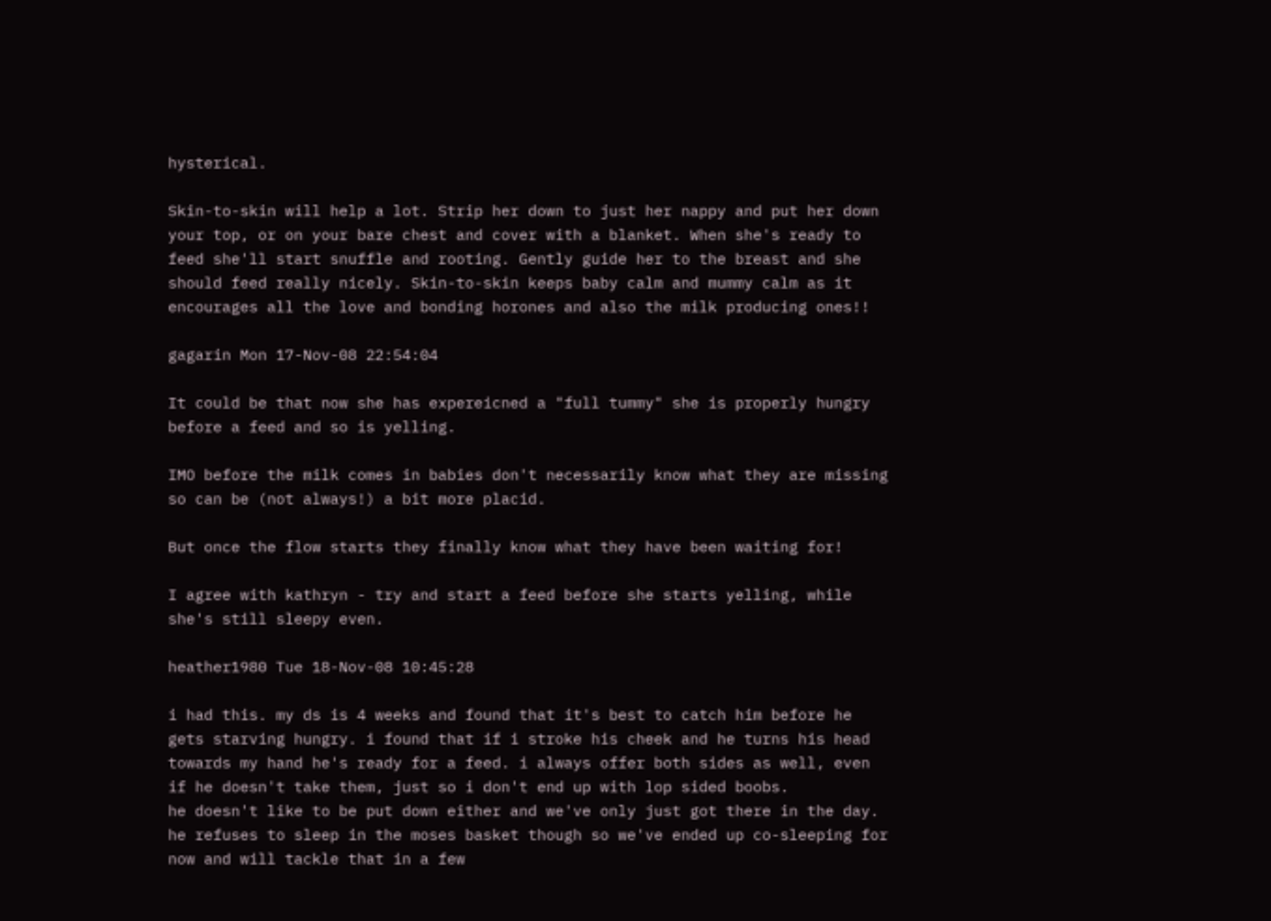hysterical.

Skin-to-skin will help a lot. Strip her down to just her nappy and put her down your top, or on your bare chest and cover with a blanket. When she's ready to feed she'll start snuffle and rooting. Gently guide her to the breast and she should feed really nicely. Skin-to-skin keeps baby calm and mummy calm as it encourages all the love and bonding horones and also the milk producing ones!!

gagarin Mon 17-Nov-08 22:54:04

It could be that now she has expereicned a "full tummy" she is properly hungry before a feed and so is yelling.

IMO before the milk comes in babies don't necessarily know what they are missing so can be (not always!) a bit more placid.

But once the flow starts they finally know what they have been waiting for!

I agree with kathryn - try and start a feed before she starts yelling, while she's still sleepy even.

heather1980 Tue 18-Nov-08 10:45:28

i had this. my ds is 4 weeks and found that it's best to catch him before he gets starving hungry. i found that if i stroke his cheek and he turns his head towards my hand he's ready for a feed. i always offer both sides as well, even if he doesn't take them, just so i don't end up with lop sided boobs.
he doesn't like to be put down either and we've only just got there in the day. he refuses to sleep in the moses basket though so we've ended up co-sleeping for now and will tackle that in a few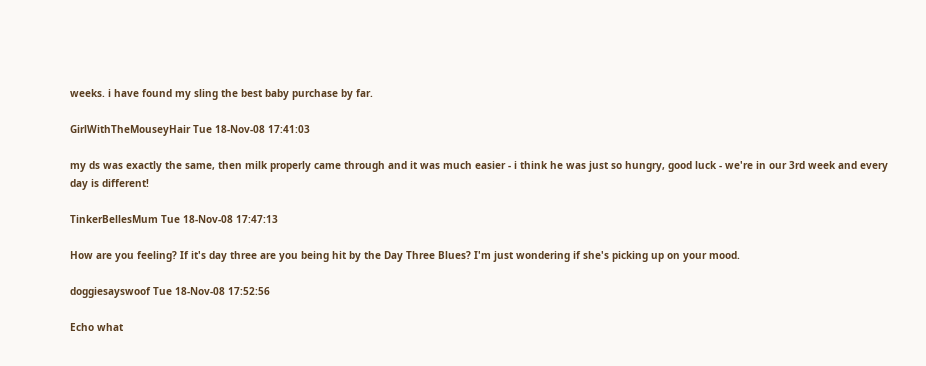weeks. i have found my sling the best baby purchase by far.

GirlWithTheMouseyHair Tue 18-Nov-08 17:41:03

my ds was exactly the same, then milk properly came through and it was much easier - i think he was just so hungry, good luck - we're in our 3rd week and every day is different!

TinkerBellesMum Tue 18-Nov-08 17:47:13

How are you feeling? If it's day three are you being hit by the Day Three Blues? I'm just wondering if she's picking up on your mood.

doggiesayswoof Tue 18-Nov-08 17:52:56

Echo what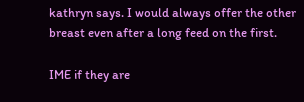kathryn says. I would always offer the other breast even after a long feed on the first.

IME if they are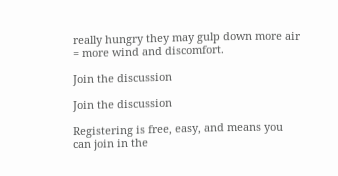really hungry they may gulp down more air = more wind and discomfort.

Join the discussion

Join the discussion

Registering is free, easy, and means you can join in the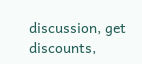discussion, get discounts,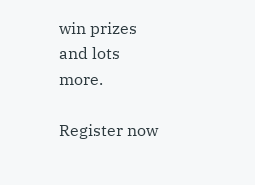win prizes and lots more.

Register now